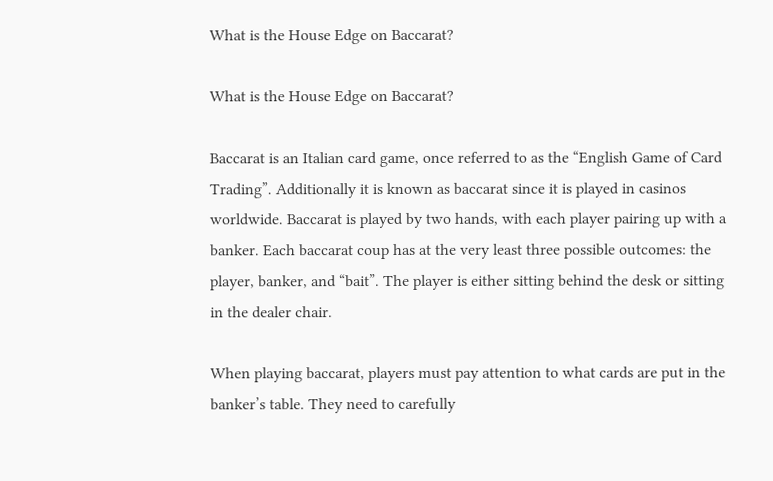What is the House Edge on Baccarat?

What is the House Edge on Baccarat?

Baccarat is an Italian card game, once referred to as the “English Game of Card Trading”. Additionally it is known as baccarat since it is played in casinos worldwide. Baccarat is played by two hands, with each player pairing up with a banker. Each baccarat coup has at the very least three possible outcomes: the player, banker, and “bait”. The player is either sitting behind the desk or sitting in the dealer chair.

When playing baccarat, players must pay attention to what cards are put in the banker’s table. They need to carefully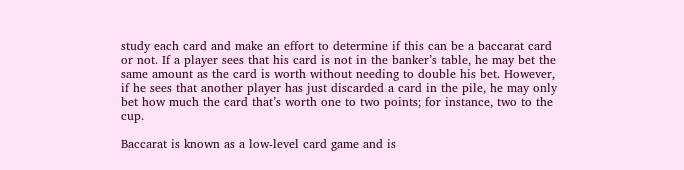study each card and make an effort to determine if this can be a baccarat card or not. If a player sees that his card is not in the banker’s table, he may bet the same amount as the card is worth without needing to double his bet. However, if he sees that another player has just discarded a card in the pile, he may only bet how much the card that’s worth one to two points; for instance, two to the cup.

Baccarat is known as a low-level card game and is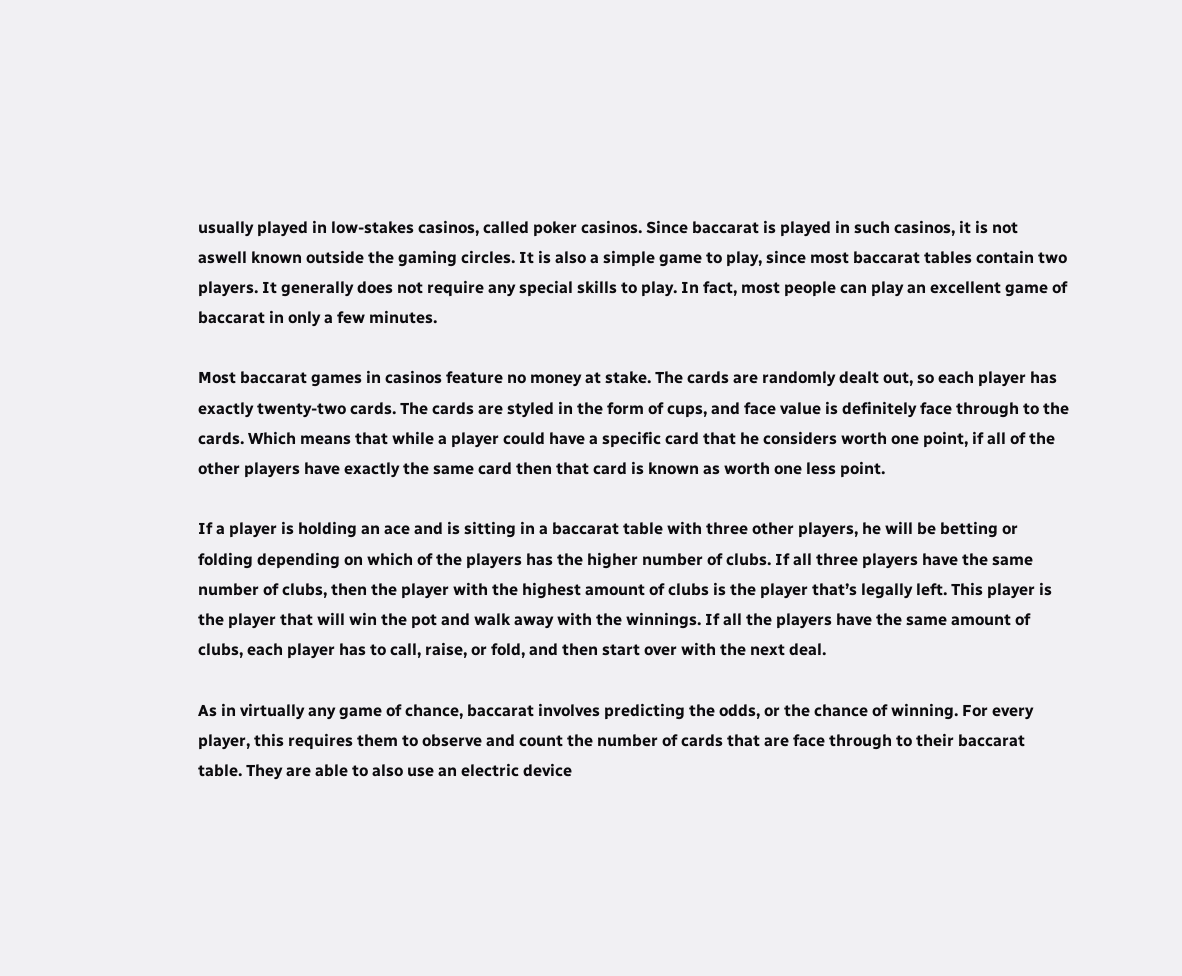usually played in low-stakes casinos, called poker casinos. Since baccarat is played in such casinos, it is not aswell known outside the gaming circles. It is also a simple game to play, since most baccarat tables contain two players. It generally does not require any special skills to play. In fact, most people can play an excellent game of baccarat in only a few minutes.

Most baccarat games in casinos feature no money at stake. The cards are randomly dealt out, so each player has exactly twenty-two cards. The cards are styled in the form of cups, and face value is definitely face through to the cards. Which means that while a player could have a specific card that he considers worth one point, if all of the other players have exactly the same card then that card is known as worth one less point.

If a player is holding an ace and is sitting in a baccarat table with three other players, he will be betting or folding depending on which of the players has the higher number of clubs. If all three players have the same number of clubs, then the player with the highest amount of clubs is the player that’s legally left. This player is the player that will win the pot and walk away with the winnings. If all the players have the same amount of clubs, each player has to call, raise, or fold, and then start over with the next deal.

As in virtually any game of chance, baccarat involves predicting the odds, or the chance of winning. For every player, this requires them to observe and count the number of cards that are face through to their baccarat table. They are able to also use an electric device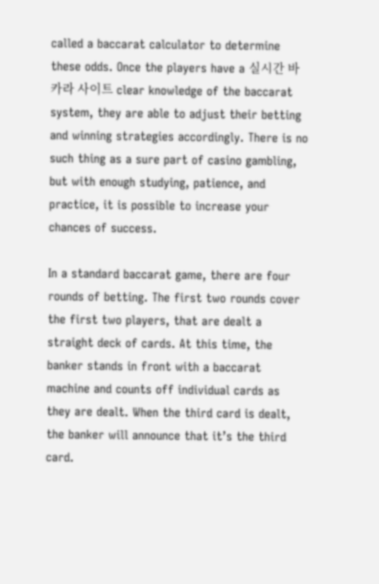called a baccarat calculator to determine these odds. Once the players have a 실시간 바카라 사이트 clear knowledge of the baccarat system, they are able to adjust their betting and winning strategies accordingly. There is no such thing as a sure part of casino gambling, but with enough studying, patience, and practice, it is possible to increase your chances of success.

In a standard baccarat game, there are four rounds of betting. The first two rounds cover the first two players, that are dealt a straight deck of cards. At this time, the banker stands in front with a baccarat machine and counts off individual cards as they are dealt. When the third card is dealt, the banker will announce that it’s the third card.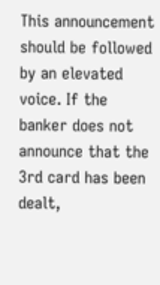This announcement should be followed by an elevated voice. If the banker does not announce that the 3rd card has been dealt,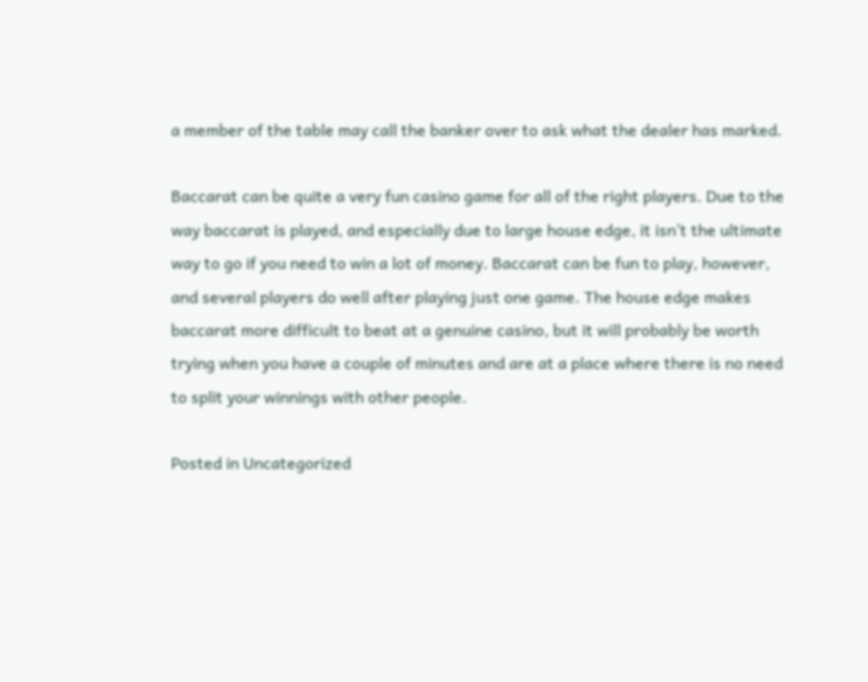a member of the table may call the banker over to ask what the dealer has marked.

Baccarat can be quite a very fun casino game for all of the right players. Due to the way baccarat is played, and especially due to large house edge, it isn’t the ultimate way to go if you need to win a lot of money. Baccarat can be fun to play, however, and several players do well after playing just one game. The house edge makes baccarat more difficult to beat at a genuine casino, but it will probably be worth trying when you have a couple of minutes and are at a place where there is no need to split your winnings with other people.

Posted in Uncategorized